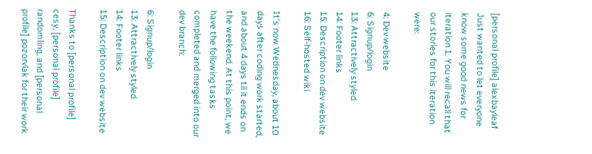[personal profile] alexbayleaf
Just wanted to let everyone know some good news for iteration 1. You will recall that our stories for this iteration were:

4: Dev website
6: Signup/login
13: Attractively styled
14: Footer links
15: Description on dev website
16: Self-hosted wiki

It's now Wednesday, about 10 days after coding work started, and about 4 days til it ends on the weekend. At this point, we have the following tasks completed and merged into our dev branch:

6: Signup/login
13: Attractively styled
14: Footer links
15: Description on dev website

Thanks to [personal profile] cesy, [personal profile] randomling, and [personal profile] pozorvlak for their work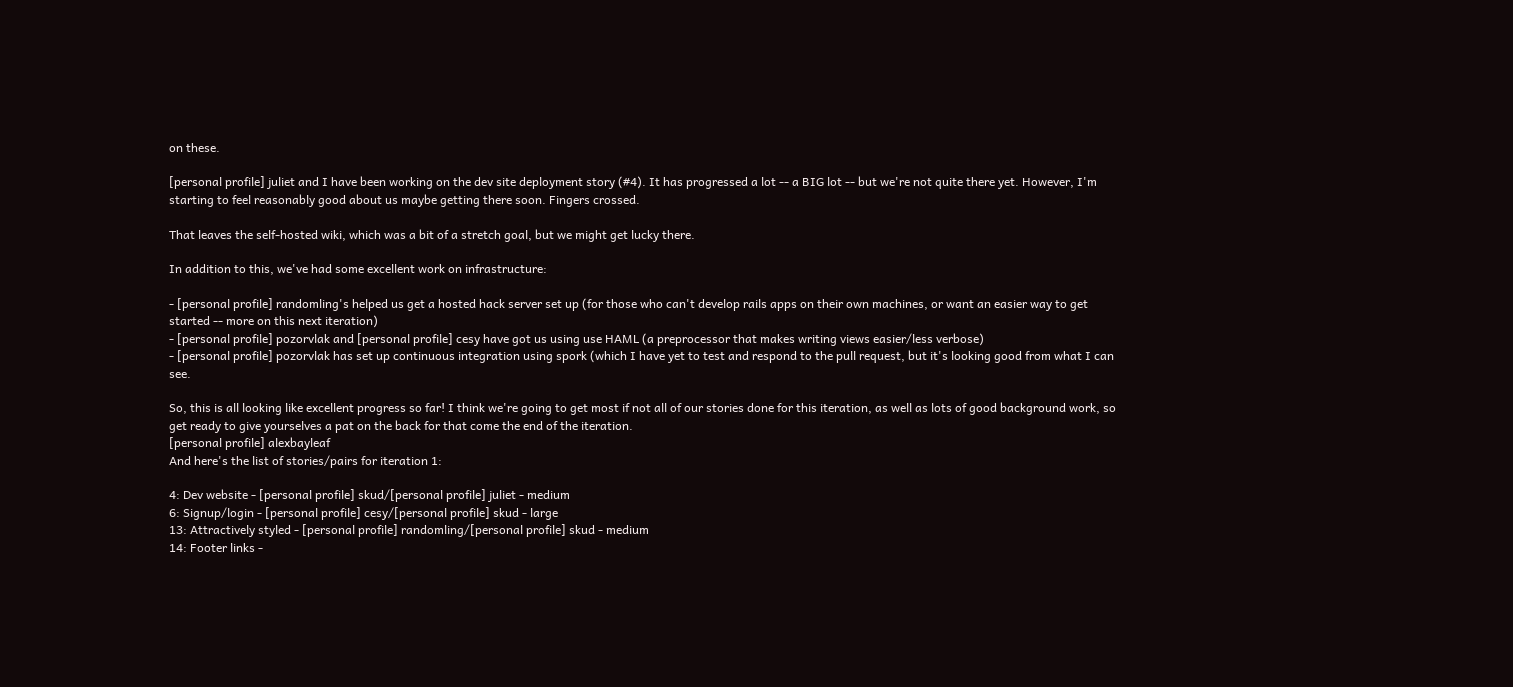on these.

[personal profile] juliet and I have been working on the dev site deployment story (#4). It has progressed a lot -- a BIG lot -- but we're not quite there yet. However, I'm starting to feel reasonably good about us maybe getting there soon. Fingers crossed.

That leaves the self-hosted wiki, which was a bit of a stretch goal, but we might get lucky there.

In addition to this, we've had some excellent work on infrastructure:

- [personal profile] randomling's helped us get a hosted hack server set up (for those who can't develop rails apps on their own machines, or want an easier way to get started -- more on this next iteration)
- [personal profile] pozorvlak and [personal profile] cesy have got us using use HAML (a preprocessor that makes writing views easier/less verbose)
- [personal profile] pozorvlak has set up continuous integration using spork (which I have yet to test and respond to the pull request, but it's looking good from what I can see.

So, this is all looking like excellent progress so far! I think we're going to get most if not all of our stories done for this iteration, as well as lots of good background work, so get ready to give yourselves a pat on the back for that come the end of the iteration.
[personal profile] alexbayleaf
And here's the list of stories/pairs for iteration 1:

4: Dev website - [personal profile] skud/[personal profile] juliet - medium
6: Signup/login - [personal profile] cesy/[personal profile] skud - large
13: Attractively styled - [personal profile] randomling/[personal profile] skud - medium
14: Footer links -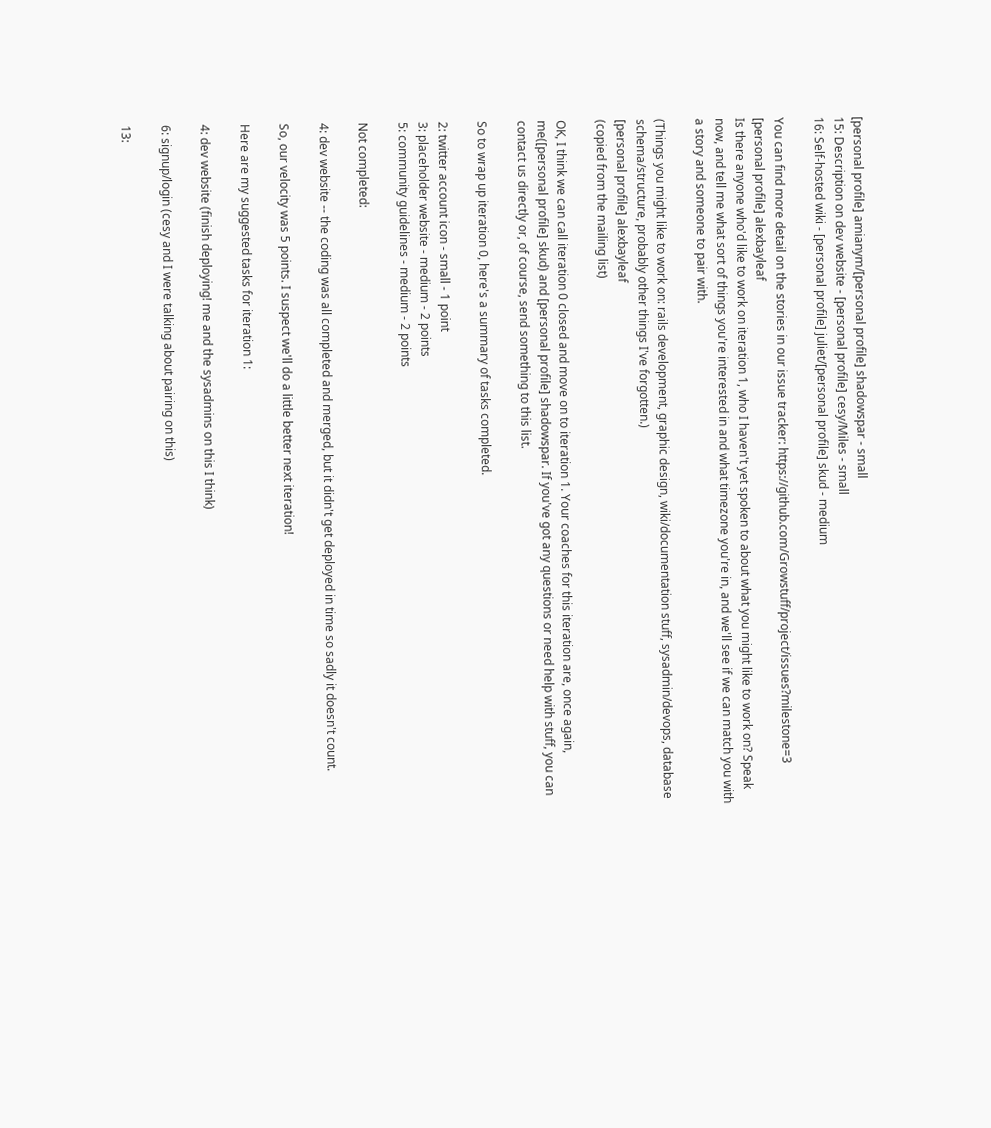[personal profile] amianym/[personal profile] shadowspar - small
15: Description on dev website - [personal profile] cesy/Miles - small
16: Self-hosted wiki - [personal profile] juliet/[personal profile] skud - medium

You can find more detail on the stories in our issue tracker: https://github.com/Growstuff/project/issues?milestone=3
[personal profile] alexbayleaf
Is there anyone who'd like to work on iteration 1, who I haven't yet spoken to about what you might like to work on? Speak now, and tell me what sort of things you're interested in and what timezone you're in, and we'll see if we can match you with a story and someone to pair with.

(Things you might like to work on: rails development, graphic design, wiki/documentation stuff, sysadmin/devops, database schema/structure, probably other things I've forgotten.)
[personal profile] alexbayleaf
(copied from the mailing list)

OK, I think we can call iteration 0 closed and move on to iteration 1. Your coaches for this iteration are, once again, me([personal profile] skud) and [personal profile] shadowspar. If you've got any questions or need help with stuff, you can contact us directly or, of course, send something to this list.

So to wrap up iteration 0, here's a summary of tasks completed.

2: twitter account icon - small - 1 point
3: placeholder website - medium - 2 points
5: community guidelines - medium - 2 points

Not completed:

4: dev website -- the coding was all completed and merged, but it didn't get deployed in time so sadly it doesn't count.

So, our velocity was 5 points. I suspect we'll do a little better next iteration!

Here are my suggested tasks for iteration 1:

4: dev website (finish deploying! me and the sysadmins on this I think)

6: signup/login (cesy and I were talking about pairing on this)

13: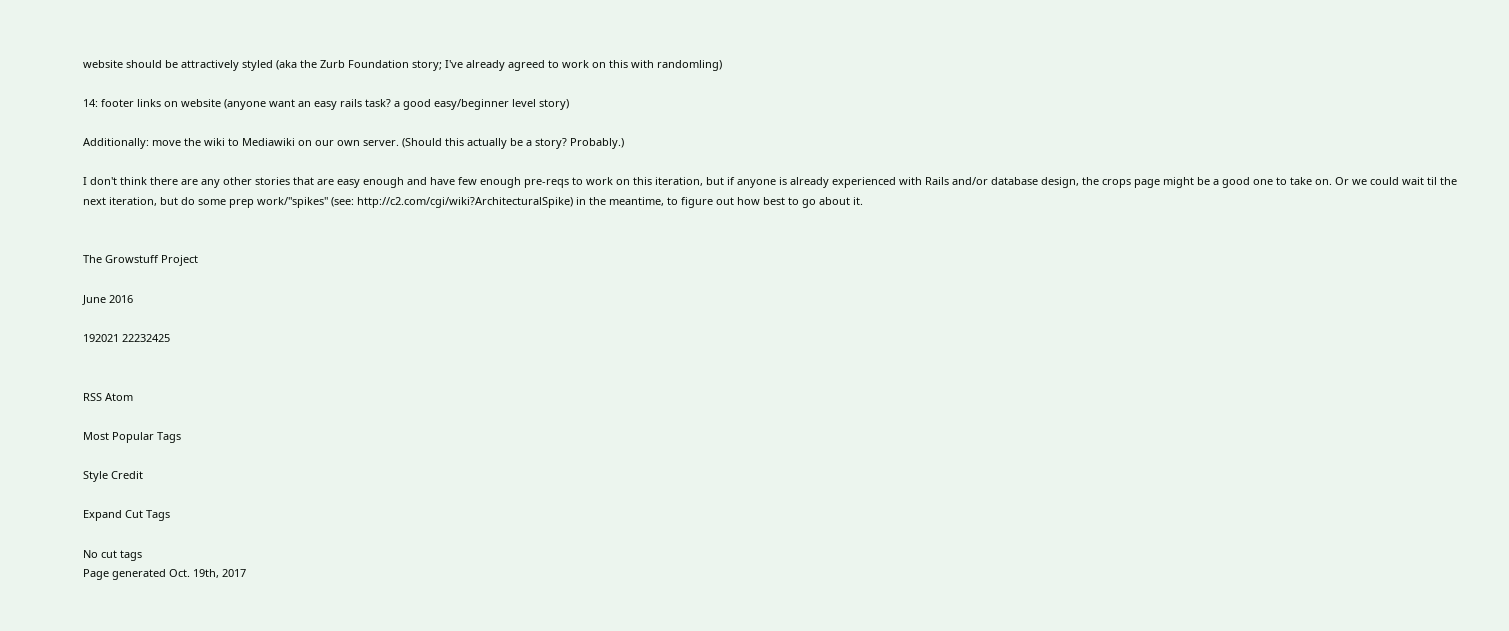website should be attractively styled (aka the Zurb Foundation story; I've already agreed to work on this with randomling)

14: footer links on website (anyone want an easy rails task? a good easy/beginner level story)

Additionally: move the wiki to Mediawiki on our own server. (Should this actually be a story? Probably.)

I don't think there are any other stories that are easy enough and have few enough pre-reqs to work on this iteration, but if anyone is already experienced with Rails and/or database design, the crops page might be a good one to take on. Or we could wait til the next iteration, but do some prep work/"spikes" (see: http://c2.com/cgi/wiki?ArchitecturalSpike) in the meantime, to figure out how best to go about it.


The Growstuff Project

June 2016

192021 22232425


RSS Atom

Most Popular Tags

Style Credit

Expand Cut Tags

No cut tags
Page generated Oct. 19th, 2017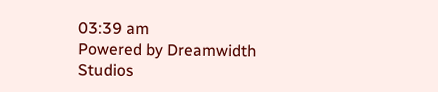03:39 am
Powered by Dreamwidth Studios